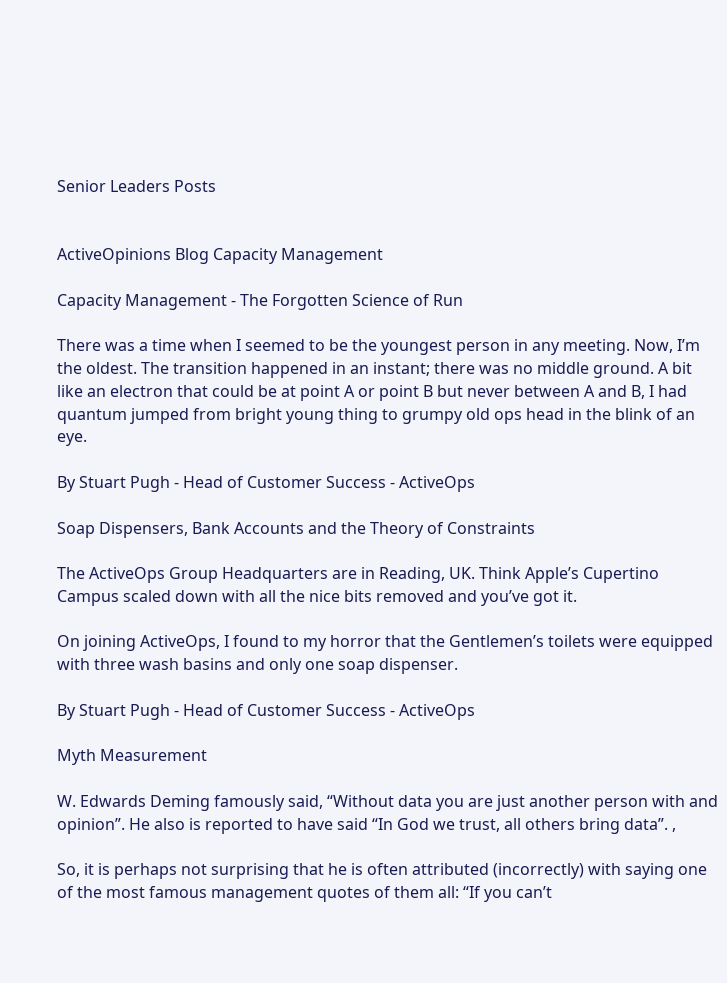Senior Leaders Posts


ActiveOpinions Blog Capacity Management

Capacity Management - The Forgotten Science of Run

There was a time when I seemed to be the youngest person in any meeting. Now, I’m the oldest. The transition happened in an instant; there was no middle ground. A bit like an electron that could be at point A or point B but never between A and B, I had quantum jumped from bright young thing to grumpy old ops head in the blink of an eye.

By Stuart Pugh - Head of Customer Success - ActiveOps

Soap Dispensers, Bank Accounts and the Theory of Constraints

The ActiveOps Group Headquarters are in Reading, UK. Think Apple’s Cupertino Campus scaled down with all the nice bits removed and you’ve got it.

On joining ActiveOps, I found to my horror that the Gentlemen’s toilets were equipped with three wash basins and only one soap dispenser.

By Stuart Pugh - Head of Customer Success - ActiveOps

Myth Measurement

W. Edwards Deming famously said, “Without data you are just another person with and opinion”. He also is reported to have said “In God we trust, all others bring data”. ,

So, it is perhaps not surprising that he is often attributed (incorrectly) with saying one of the most famous management quotes of them all: “If you can’t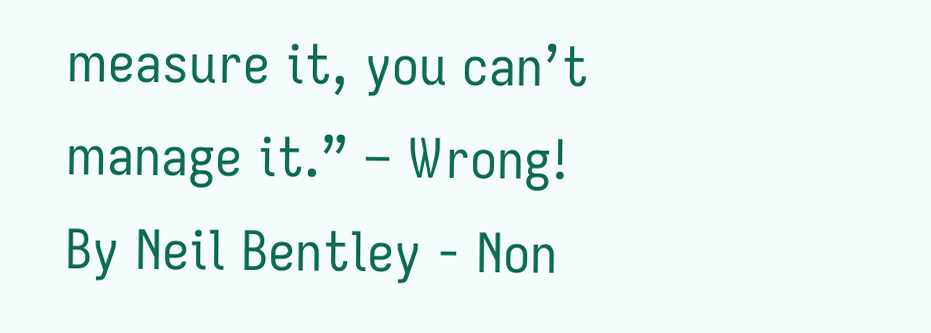measure it, you can’t manage it.” – Wrong!
By Neil Bentley - Non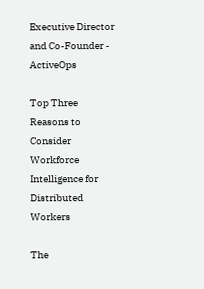Executive Director and Co-Founder - ActiveOps

Top Three Reasons to Consider Workforce Intelligence for Distributed Workers

The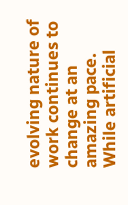evolving nature of work continues to change at an amazing pace. While artificial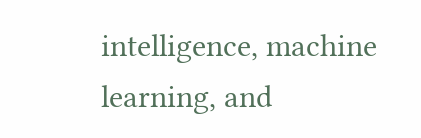intelligence, machine learning, and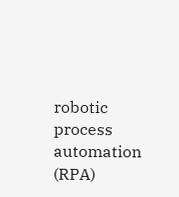robotic process automation (RPA)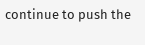continue to push the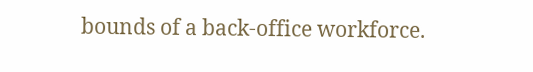bounds of a back-office workforce.